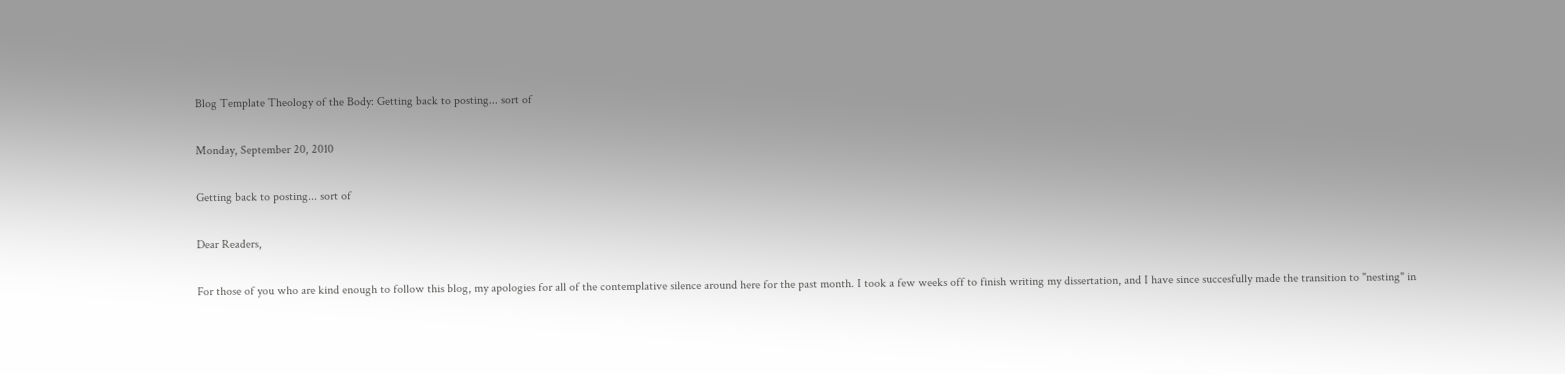Blog Template Theology of the Body: Getting back to posting... sort of

Monday, September 20, 2010

Getting back to posting... sort of

Dear Readers,

For those of you who are kind enough to follow this blog, my apologies for all of the contemplative silence around here for the past month. I took a few weeks off to finish writing my dissertation, and I have since succesfully made the transition to "nesting" in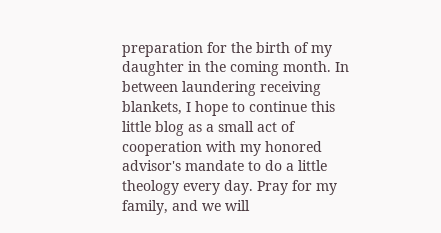preparation for the birth of my daughter in the coming month. In between laundering receiving blankets, I hope to continue this little blog as a small act of cooperation with my honored advisor's mandate to do a little theology every day. Pray for my family, and we will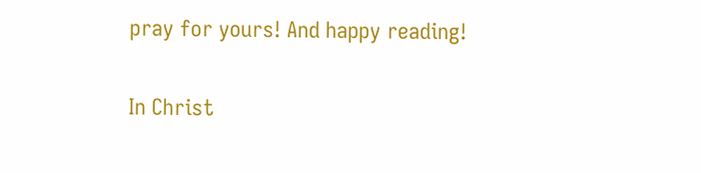pray for yours! And happy reading!

In Christ